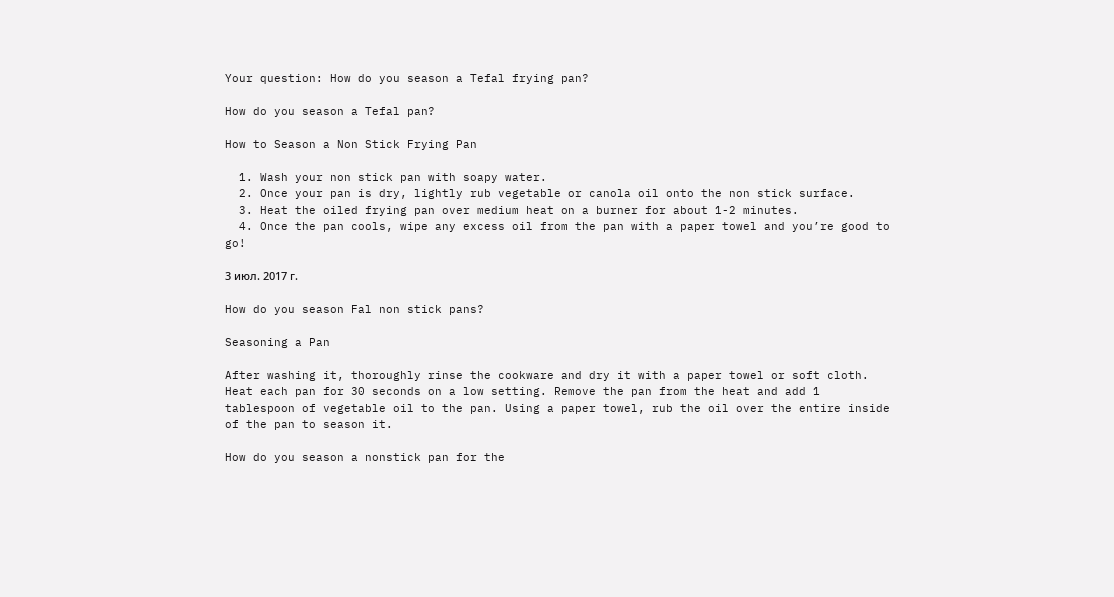Your question: How do you season a Tefal frying pan?

How do you season a Tefal pan?

How to Season a Non Stick Frying Pan

  1. Wash your non stick pan with soapy water.
  2. Once your pan is dry, lightly rub vegetable or canola oil onto the non stick surface.
  3. Heat the oiled frying pan over medium heat on a burner for about 1-2 minutes.
  4. Once the pan cools, wipe any excess oil from the pan with a paper towel and you’re good to go!

3 июл. 2017 г.

How do you season Fal non stick pans?

Seasoning a Pan

After washing it, thoroughly rinse the cookware and dry it with a paper towel or soft cloth. Heat each pan for 30 seconds on a low setting. Remove the pan from the heat and add 1 tablespoon of vegetable oil to the pan. Using a paper towel, rub the oil over the entire inside of the pan to season it.

How do you season a nonstick pan for the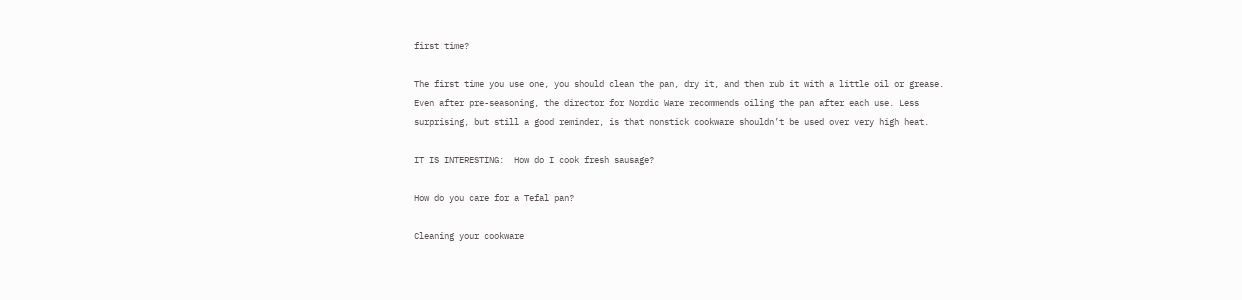first time?

The first time you use one, you should clean the pan, dry it, and then rub it with a little oil or grease. Even after pre-seasoning, the director for Nordic Ware recommends oiling the pan after each use. Less surprising, but still a good reminder, is that nonstick cookware shouldn’t be used over very high heat.

IT IS INTERESTING:  How do I cook fresh sausage?

How do you care for a Tefal pan?

Cleaning your cookware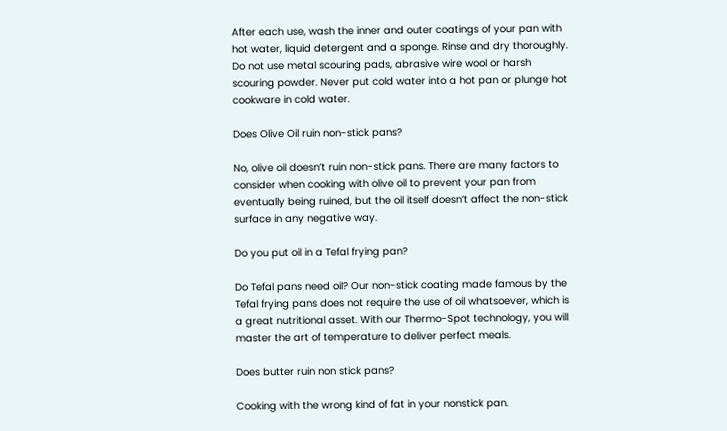After each use, wash the inner and outer coatings of your pan with hot water, liquid detergent and a sponge. Rinse and dry thoroughly. Do not use metal scouring pads, abrasive wire wool or harsh scouring powder. Never put cold water into a hot pan or plunge hot cookware in cold water.

Does Olive Oil ruin non-stick pans?

No, olive oil doesn’t ruin non-stick pans. There are many factors to consider when cooking with olive oil to prevent your pan from eventually being ruined, but the oil itself doesn’t affect the non-stick surface in any negative way.

Do you put oil in a Tefal frying pan?

Do Tefal pans need oil? Our non-stick coating made famous by the Tefal frying pans does not require the use of oil whatsoever, which is a great nutritional asset. With our Thermo-Spot technology, you will master the art of temperature to deliver perfect meals.

Does butter ruin non stick pans?

Cooking with the wrong kind of fat in your nonstick pan.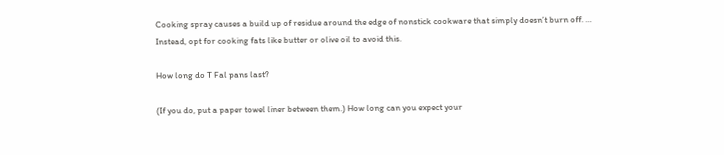Cooking spray causes a build up of residue around the edge of nonstick cookware that simply doesn’t burn off. … Instead, opt for cooking fats like butter or olive oil to avoid this.

How long do T Fal pans last?

(If you do, put a paper towel liner between them.) How long can you expect your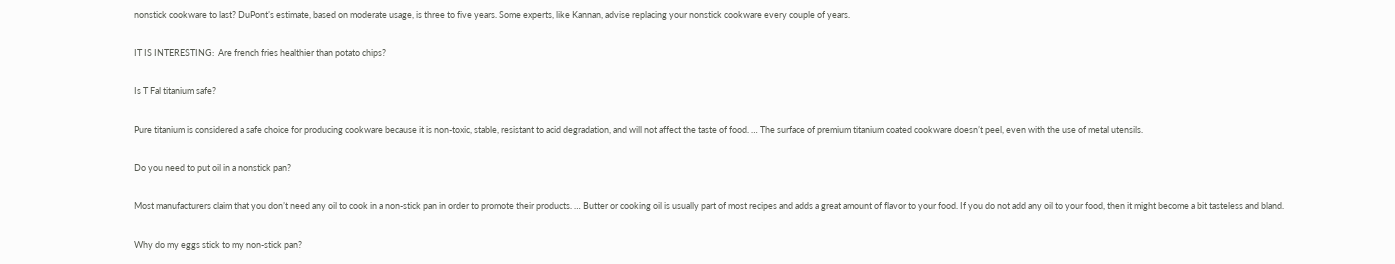nonstick cookware to last? DuPont’s estimate, based on moderate usage, is three to five years. Some experts, like Kannan, advise replacing your nonstick cookware every couple of years.

IT IS INTERESTING:  Are french fries healthier than potato chips?

Is T Fal titanium safe?

Pure titanium is considered a safe choice for producing cookware because it is non-toxic, stable, resistant to acid degradation, and will not affect the taste of food. … The surface of premium titanium coated cookware doesn’t peel, even with the use of metal utensils.

Do you need to put oil in a nonstick pan?

Most manufacturers claim that you don’t need any oil to cook in a non-stick pan in order to promote their products. … Butter or cooking oil is usually part of most recipes and adds a great amount of flavor to your food. If you do not add any oil to your food, then it might become a bit tasteless and bland.

Why do my eggs stick to my non-stick pan?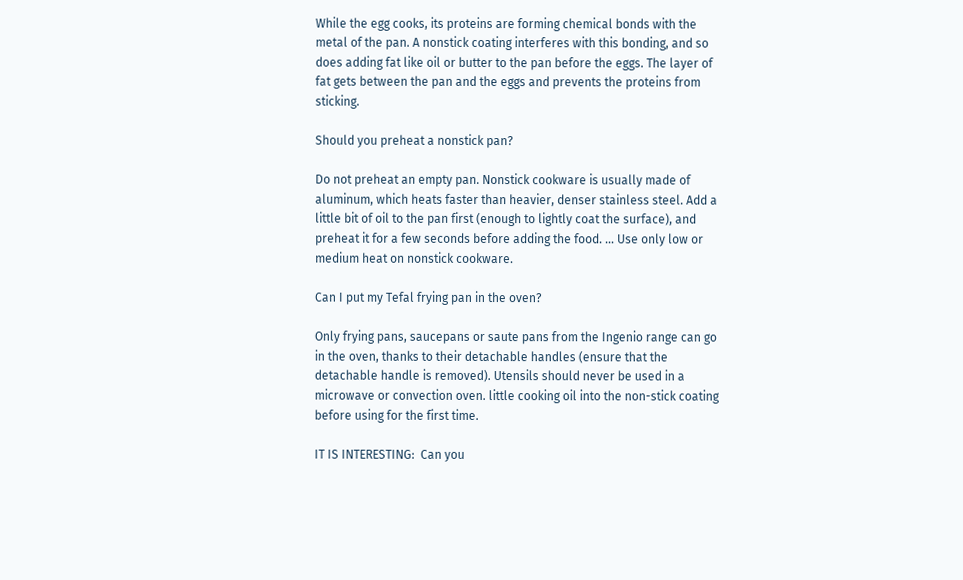While the egg cooks, its proteins are forming chemical bonds with the metal of the pan. A nonstick coating interferes with this bonding, and so does adding fat like oil or butter to the pan before the eggs. The layer of fat gets between the pan and the eggs and prevents the proteins from sticking.

Should you preheat a nonstick pan?

Do not preheat an empty pan. Nonstick cookware is usually made of aluminum, which heats faster than heavier, denser stainless steel. Add a little bit of oil to the pan first (enough to lightly coat the surface), and preheat it for a few seconds before adding the food. … Use only low or medium heat on nonstick cookware.

Can I put my Tefal frying pan in the oven?

Only frying pans, saucepans or saute pans from the Ingenio range can go in the oven, thanks to their detachable handles (ensure that the detachable handle is removed). Utensils should never be used in a microwave or convection oven. little cooking oil into the non-stick coating before using for the first time.

IT IS INTERESTING:  Can you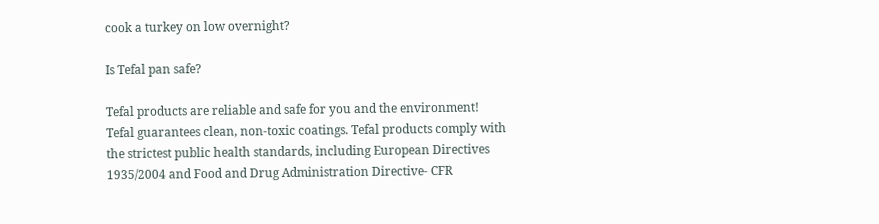cook a turkey on low overnight?

Is Tefal pan safe?

Tefal products are reliable and safe for you and the environment! Tefal guarantees clean, non-toxic coatings. Tefal products comply with the strictest public health standards, including European Directives 1935/2004 and Food and Drug Administration Directive- CFR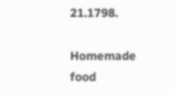21.1798.

Homemade food